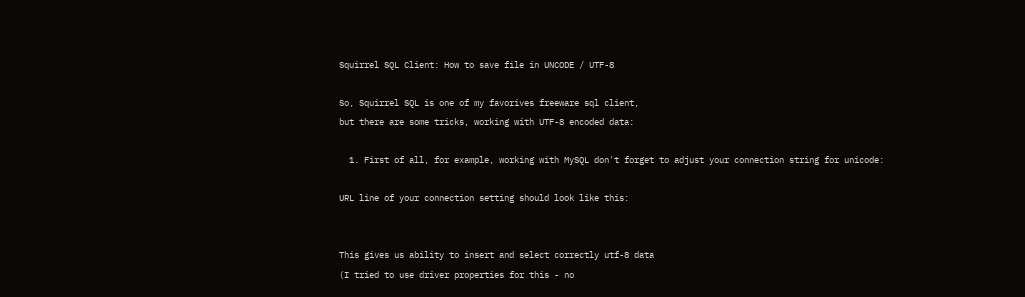Squirrel SQL Client: How to save file in UNCODE / UTF-8

So, Squirrel SQL is one of my favorives freeware sql client,
but there are some tricks, working with UTF-8 encoded data:

  1. First of all, for example, working with MySQL don't forget to adjust your connection string for unicode:

URL line of your connection setting should look like this:


This gives us ability to insert and select correctly utf-8 data
(I tried to use driver properties for this - no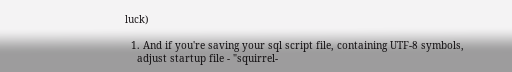luck)

  1. And if you're saving your sql script file, containing UTF-8 symbols,
    adjust startup file - "squirrel-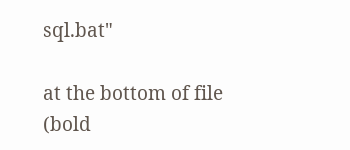sql.bat"

at the bottom of file (bold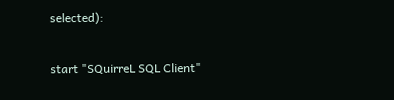selected):

start "SQuirreL SQL Client"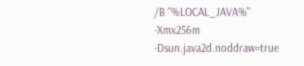/B "%LOCAL_JAVA%" -Xmx256m -Dsun.java2d.noddraw=true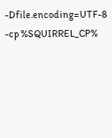-Dfile.encoding=UTF-8 -cp %SQUIRREL_CP%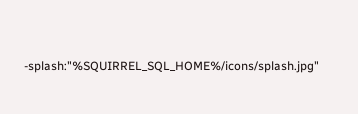-splash:"%SQUIRREL_SQL_HOME%/icons/splash.jpg"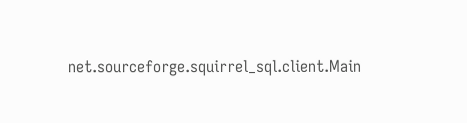net.sourceforge.squirrel_sql.client.Main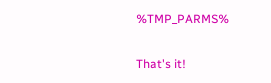%TMP_PARMS%

That's it!